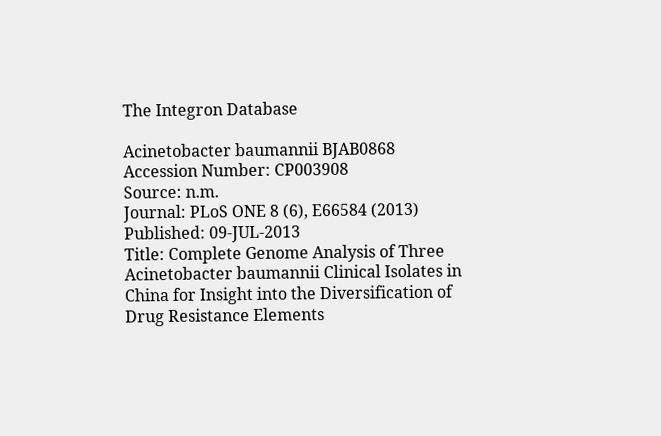The Integron Database

Acinetobacter baumannii BJAB0868
Accession Number: CP003908
Source: n.m.
Journal: PLoS ONE 8 (6), E66584 (2013)
Published: 09-JUL-2013
Title: Complete Genome Analysis of Three Acinetobacter baumannii Clinical Isolates in China for Insight into the Diversification of Drug Resistance Elements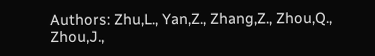Authors: Zhu,L., Yan,Z., Zhang,Z., Zhou,Q., Zhou,J.,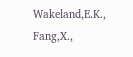Wakeland,E.K., Fang,X.,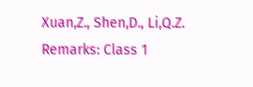Xuan,Z., Shen,D., Li,Q.Z.
Remarks: Class 1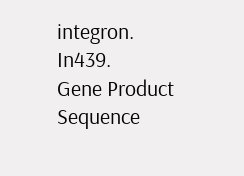integron. In439.
Gene Product Sequence